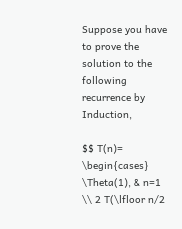Suppose you have to prove the solution to the following recurrence by Induction,

$$ T(n)= \begin{cases} \Theta(1), & n=1 \\ 2 T(\lfloor n/2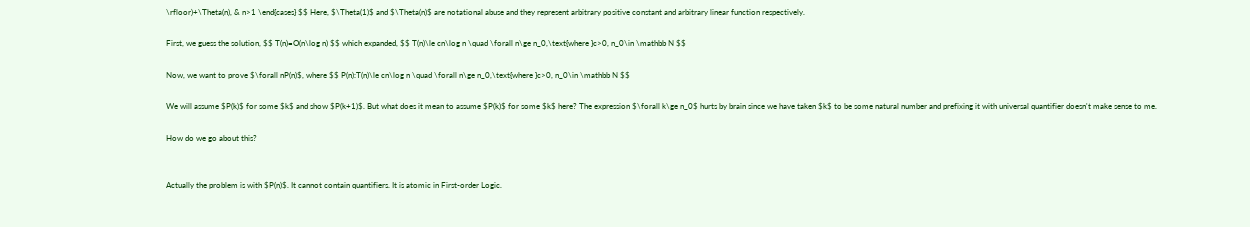\rfloor)+\Theta(n), & n>1 \end{cases} $$ Here, $\Theta(1)$ and $\Theta(n)$ are notational abuse and they represent arbitrary positive constant and arbitrary linear function respectively.

First, we guess the solution, $$ T(n)=O(n\log n) $$ which expanded, $$ T(n)\le cn\log n \quad \forall n\ge n_0,\text{where }c>0, n_0\in \mathbb N $$

Now, we want to prove $\forall nP(n)$, where $$ P(n):T(n)\le cn\log n \quad \forall n\ge n_0,\text{where }c>0, n_0\in \mathbb N $$

We will assume $P(k)$ for some $k$ and show $P(k+1)$. But what does it mean to assume $P(k)$ for some $k$ here? The expression $\forall k\ge n_0$ hurts by brain since we have taken $k$ to be some natural number and prefixing it with universal quantifier doesn't make sense to me.

How do we go about this?


Actually the problem is with $P(n)$. It cannot contain quantifiers. It is atomic in First-order Logic.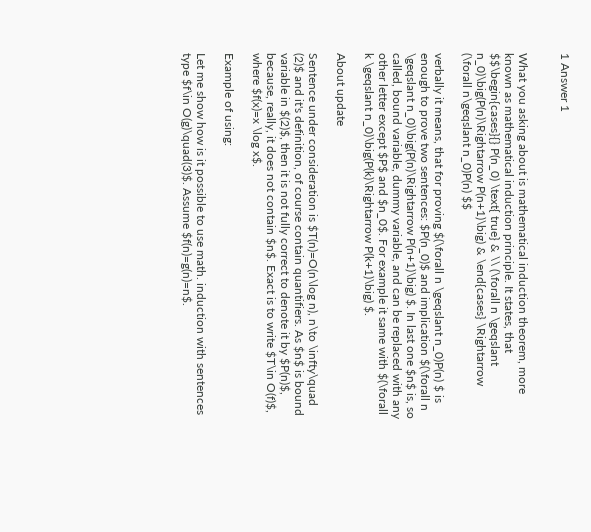1 Answer 1


What you asking about is mathematical induction theorem, more known as mathematical induction principle. It states, that $$\begin{cases}{} P(n_0) \text{ true} & \\ (\forall n \geqslant n_0)\big(P(n)\Rightarrow P(n+1)\big) & \end{cases} \Rightarrow (\forall n\geqslant n_0)P(n) $$

verbally it means, that for proving $(\forall n \geqslant n_0)P(n) $ is enough to prove two sentences: $P(n_0)$ and implication $(\forall n \geqslant n_0)\big(P(n)\Rightarrow P(n+1)\big) $. In last one $n$ is, so called, bound variable, dummy variable, and can be replaced with any other letter except $P$ and $n_0$. For example it same with $(\forall k \geqslant n_0)\big(P(k)\Rightarrow P(k+1)\big) $.

About update

Sentence under consideration is $T(n)=O(n\log n), n\to \infty\quad (2)$ and it's definition, of course contain quantifiers. As $n$ is bound variable in $(2)$, then it is not fully correct to denote it by $P(n)$, because, really, it does not contain $n$. Exact is to write $T\in O(f)$, where $f(x)=x \log x$.

Example of using:

Let me show how is it possible to use math. induction with sentences type $f\in O(g)\quad(3)$. Assume $f(n)=g(n)=n$.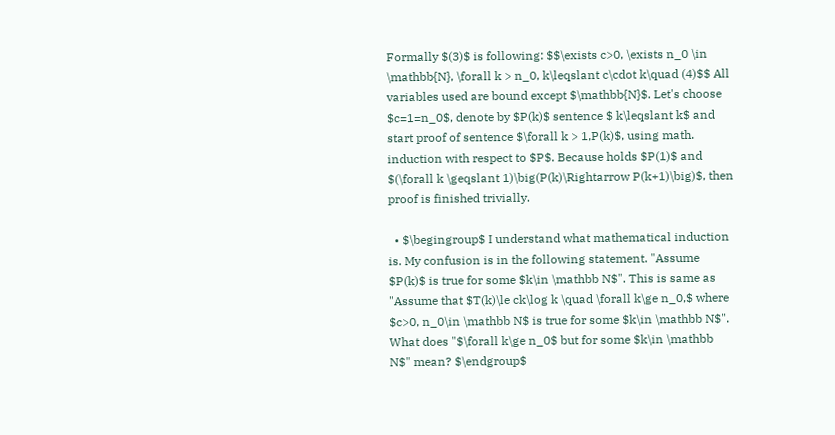Formally $(3)$ is following: $$\exists c>0, \exists n_0 \in \mathbb{N}, \forall k > n_0, k\leqslant c\cdot k\quad (4)$$ All variables used are bound except $\mathbb{N}$. Let's choose $c=1=n_0$, denote by $P(k)$ sentence $ k\leqslant k$ and start proof of sentence $\forall k > 1,P(k)$, using math. induction with respect to $P$. Because holds $P(1)$ and $(\forall k \geqslant 1)\big(P(k)\Rightarrow P(k+1)\big)$, then proof is finished trivially.

  • $\begingroup$ I understand what mathematical induction is. My confusion is in the following statement. "Assume $P(k)$ is true for some $k\in \mathbb N$". This is same as "Assume that $T(k)\le ck\log k \quad \forall k\ge n_0,$ where $c>0, n_0\in \mathbb N$ is true for some $k\in \mathbb N$". What does "$\forall k\ge n_0$ but for some $k\in \mathbb N$" mean? $\endgroup$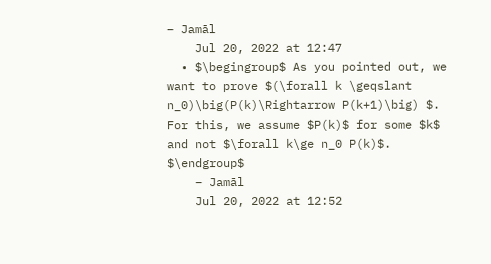– Jamāl
    Jul 20, 2022 at 12:47
  • $\begingroup$ As you pointed out, we want to prove $(\forall k \geqslant n_0)\big(P(k)\Rightarrow P(k+1)\big) $. For this, we assume $P(k)$ for some $k$ and not $\forall k\ge n_0 P(k)$. $\endgroup$
    – Jamāl
    Jul 20, 2022 at 12:52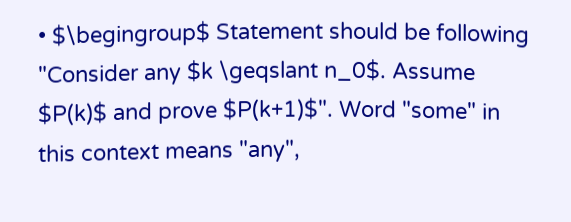• $\begingroup$ Statement should be following "Consider any $k \geqslant n_0$. Assume $P(k)$ and prove $P(k+1)$". Word "some" in this context means "any",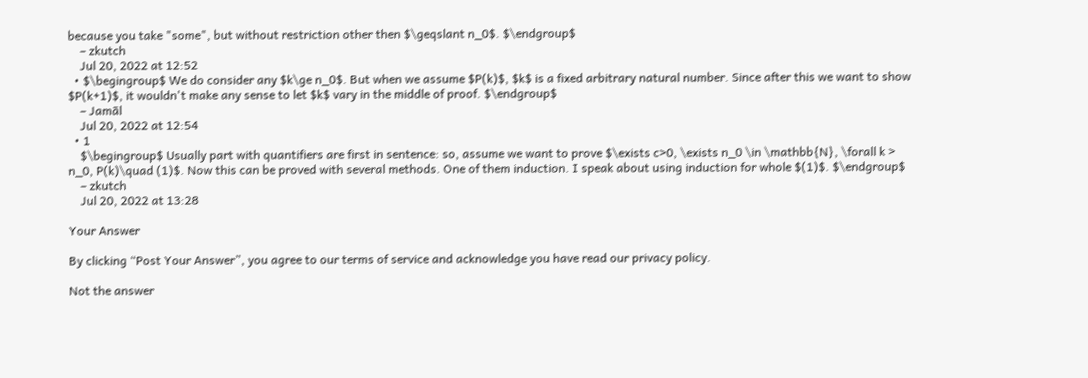because you take "some", but without restriction other then $\geqslant n_0$. $\endgroup$
    – zkutch
    Jul 20, 2022 at 12:52
  • $\begingroup$ We do consider any $k\ge n_0$. But when we assume $P(k)$, $k$ is a fixed arbitrary natural number. Since after this we want to show $P(k+1)$, it wouldn't make any sense to let $k$ vary in the middle of proof. $\endgroup$
    – Jamāl
    Jul 20, 2022 at 12:54
  • 1
    $\begingroup$ Usually part with quantifiers are first in sentence: so, assume we want to prove $\exists c>0, \exists n_0 \in \mathbb{N}, \forall k > n_0, P(k)\quad (1)$. Now this can be proved with several methods. One of them induction. I speak about using induction for whole $(1)$. $\endgroup$
    – zkutch
    Jul 20, 2022 at 13:28

Your Answer

By clicking “Post Your Answer”, you agree to our terms of service and acknowledge you have read our privacy policy.

Not the answer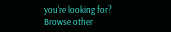you're looking for? Browse other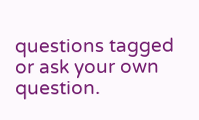questions tagged or ask your own question.